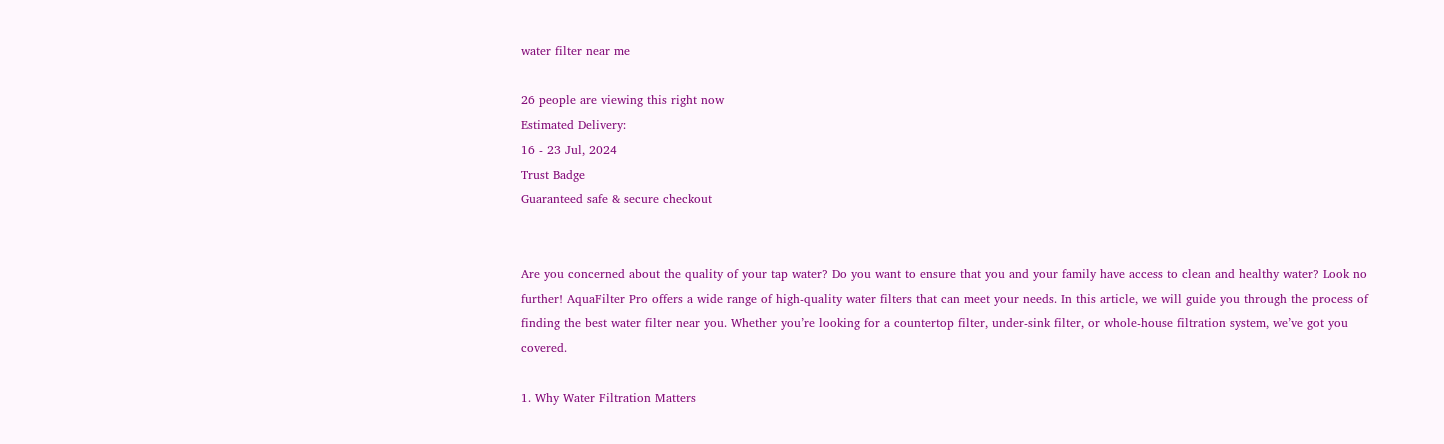water filter near me

26 people are viewing this right now
Estimated Delivery:
16 - 23 Jul, 2024
Trust Badge
Guaranteed safe & secure checkout


Are you concerned about the quality of your tap water? Do you want to ensure that you and your family have access to clean and healthy water? Look no further! AquaFilter Pro offers a wide range of high-quality water filters that can meet your needs. In this article, we will guide you through the process of finding the best water filter near you. Whether you’re looking for a countertop filter, under-sink filter, or whole-house filtration system, we’ve got you covered.

1. Why Water Filtration Matters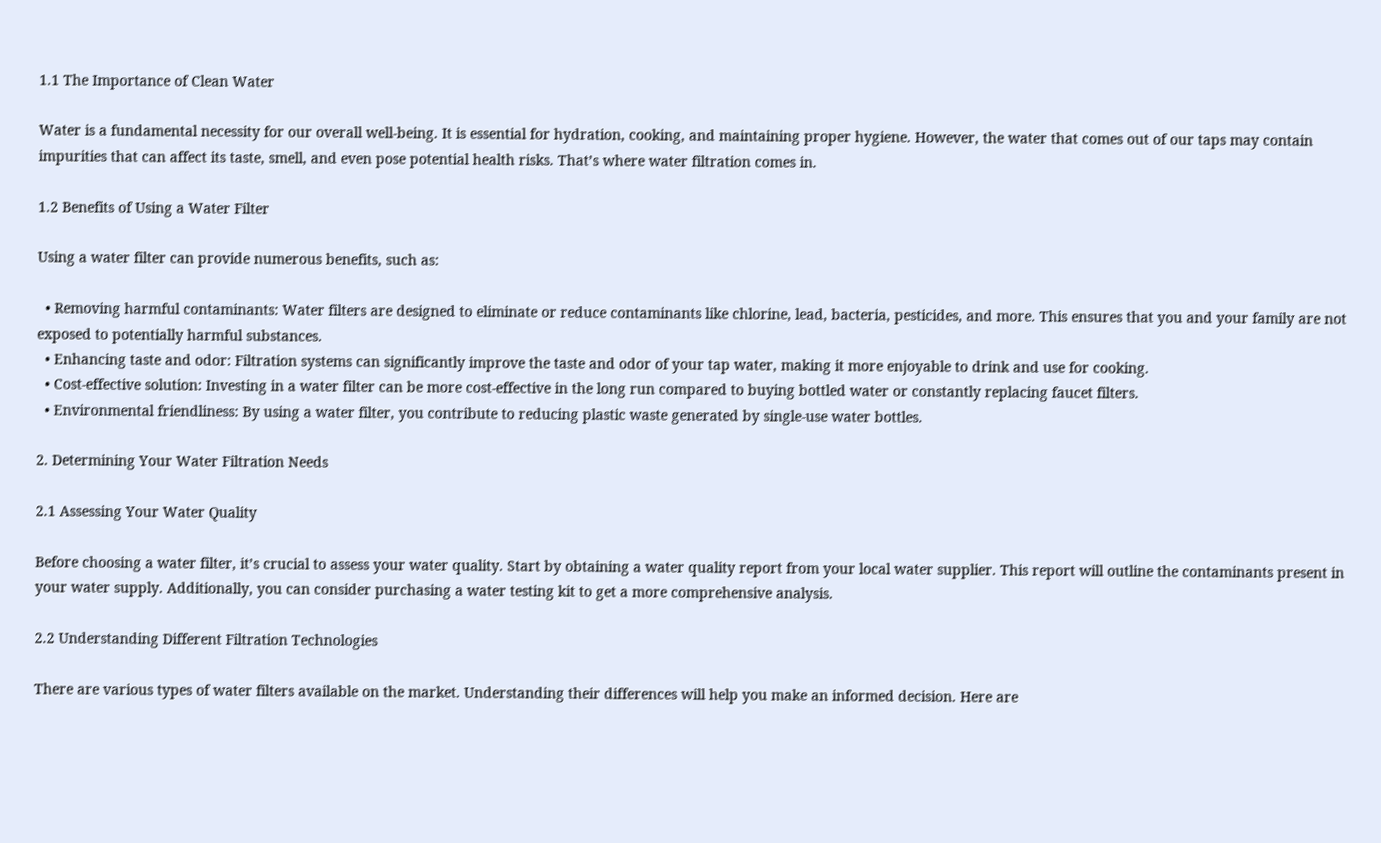1.1 The Importance of Clean Water

Water is a fundamental necessity for our overall well-being. It is essential for hydration, cooking, and maintaining proper hygiene. However, the water that comes out of our taps may contain impurities that can affect its taste, smell, and even pose potential health risks. That’s where water filtration comes in.

1.2 Benefits of Using a Water Filter

Using a water filter can provide numerous benefits, such as:

  • Removing harmful contaminants: Water filters are designed to eliminate or reduce contaminants like chlorine, lead, bacteria, pesticides, and more. This ensures that you and your family are not exposed to potentially harmful substances.
  • Enhancing taste and odor: Filtration systems can significantly improve the taste and odor of your tap water, making it more enjoyable to drink and use for cooking.
  • Cost-effective solution: Investing in a water filter can be more cost-effective in the long run compared to buying bottled water or constantly replacing faucet filters.
  • Environmental friendliness: By using a water filter, you contribute to reducing plastic waste generated by single-use water bottles.

2. Determining Your Water Filtration Needs

2.1 Assessing Your Water Quality

Before choosing a water filter, it’s crucial to assess your water quality. Start by obtaining a water quality report from your local water supplier. This report will outline the contaminants present in your water supply. Additionally, you can consider purchasing a water testing kit to get a more comprehensive analysis.

2.2 Understanding Different Filtration Technologies

There are various types of water filters available on the market. Understanding their differences will help you make an informed decision. Here are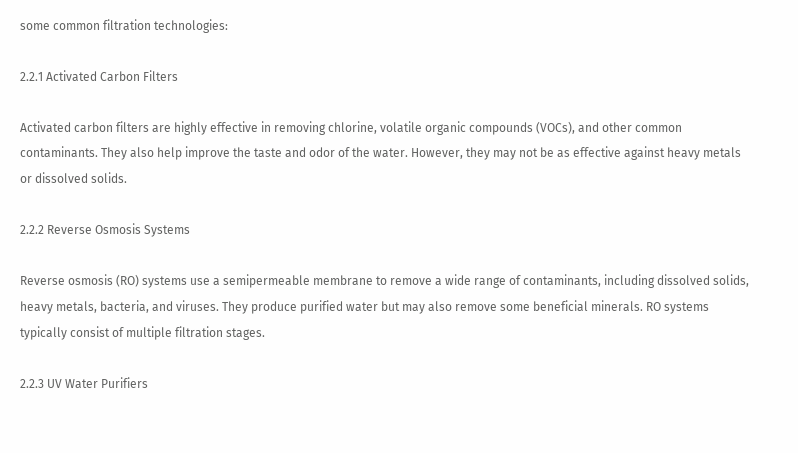some common filtration technologies:

2.2.1 Activated Carbon Filters

Activated carbon filters are highly effective in removing chlorine, volatile organic compounds (VOCs), and other common contaminants. They also help improve the taste and odor of the water. However, they may not be as effective against heavy metals or dissolved solids.

2.2.2 Reverse Osmosis Systems

Reverse osmosis (RO) systems use a semipermeable membrane to remove a wide range of contaminants, including dissolved solids, heavy metals, bacteria, and viruses. They produce purified water but may also remove some beneficial minerals. RO systems typically consist of multiple filtration stages.

2.2.3 UV Water Purifiers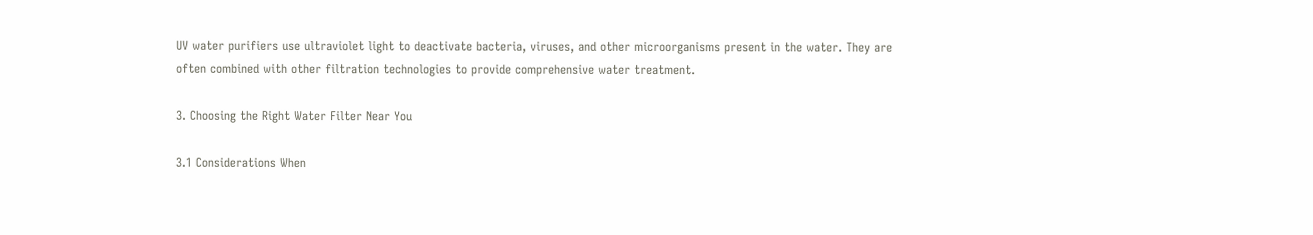UV water purifiers use ultraviolet light to deactivate bacteria, viruses, and other microorganisms present in the water. They are often combined with other filtration technologies to provide comprehensive water treatment.

3. Choosing the Right Water Filter Near You

3.1 Considerations When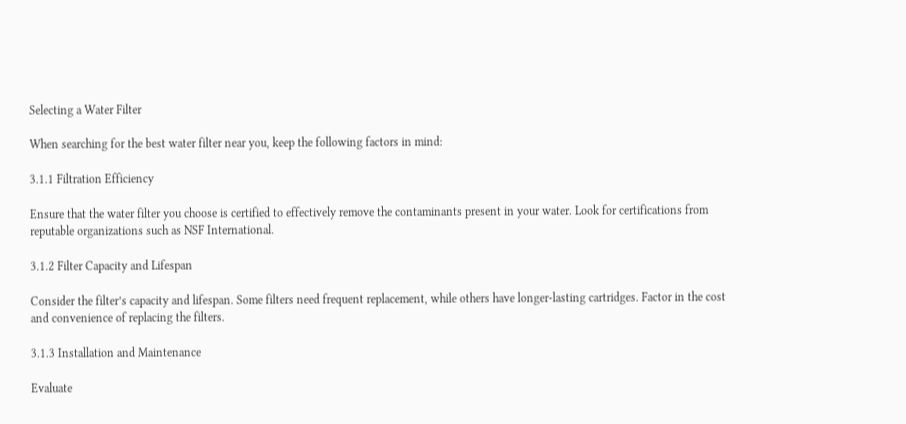Selecting a Water Filter

When searching for the best water filter near you, keep the following factors in mind:

3.1.1 Filtration Efficiency

Ensure that the water filter you choose is certified to effectively remove the contaminants present in your water. Look for certifications from reputable organizations such as NSF International.

3.1.2 Filter Capacity and Lifespan

Consider the filter’s capacity and lifespan. Some filters need frequent replacement, while others have longer-lasting cartridges. Factor in the cost and convenience of replacing the filters.

3.1.3 Installation and Maintenance

Evaluate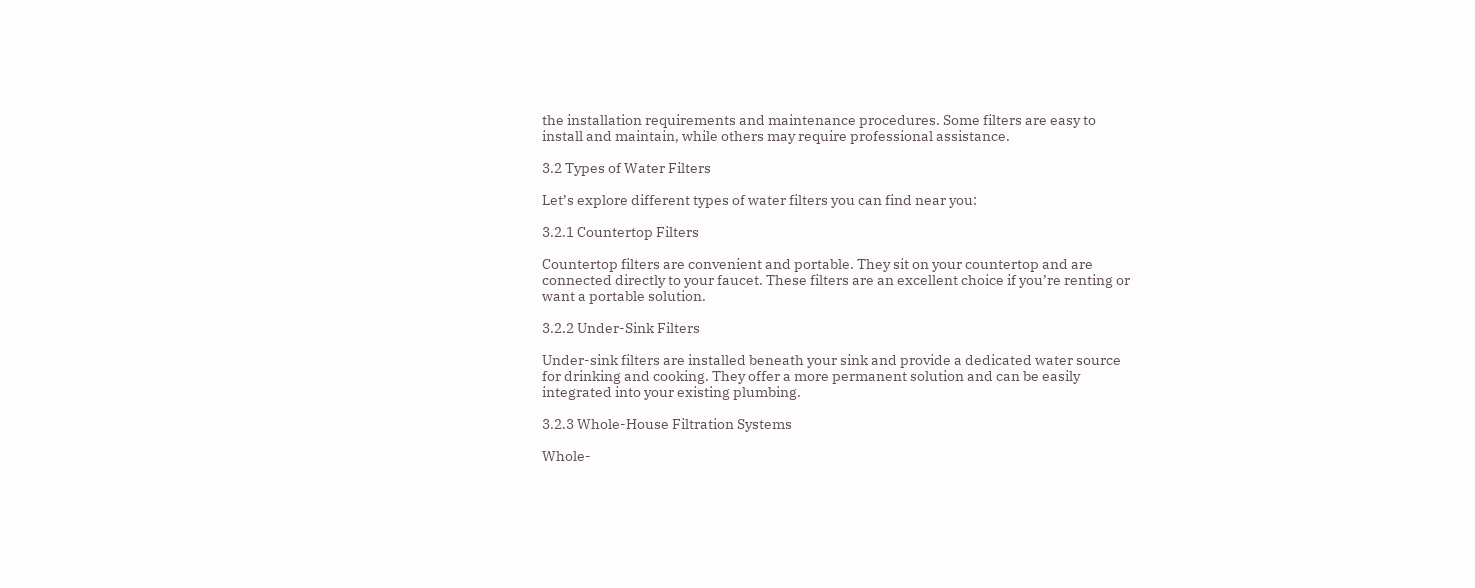the installation requirements and maintenance procedures. Some filters are easy to install and maintain, while others may require professional assistance.

3.2 Types of Water Filters

Let’s explore different types of water filters you can find near you:

3.2.1 Countertop Filters

Countertop filters are convenient and portable. They sit on your countertop and are connected directly to your faucet. These filters are an excellent choice if you’re renting or want a portable solution.

3.2.2 Under-Sink Filters

Under-sink filters are installed beneath your sink and provide a dedicated water source for drinking and cooking. They offer a more permanent solution and can be easily integrated into your existing plumbing.

3.2.3 Whole-House Filtration Systems

Whole-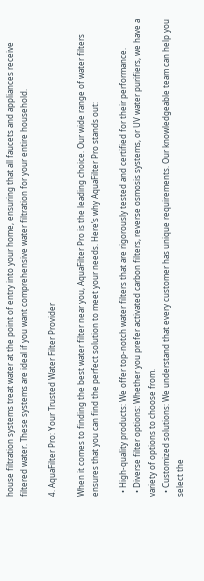house filtration systems treat water at the point of entry into your home, ensuring that all faucets and appliances receive filtered water. These systems are ideal if you want comprehensive water filtration for your entire household.

4. AquaFilter Pro: Your Trusted Water Filter Provider

When it comes to finding the best water filter near you, AquaFilter Pro is the leading choice. Our wide range of water filters ensures that you can find the perfect solution to meet your needs. Here’s why AquaFilter Pro stands out:

  • High-quality products: We offer top-notch water filters that are rigorously tested and certified for their performance.
  • Diverse filter options: Whether you prefer activated carbon filters, reverse osmosis systems, or UV water purifiers, we have a variety of options to choose from.
  • Customized solutions: We understand that every customer has unique requirements. Our knowledgeable team can help you select the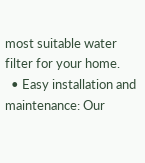most suitable water filter for your home.
  • Easy installation and maintenance: Our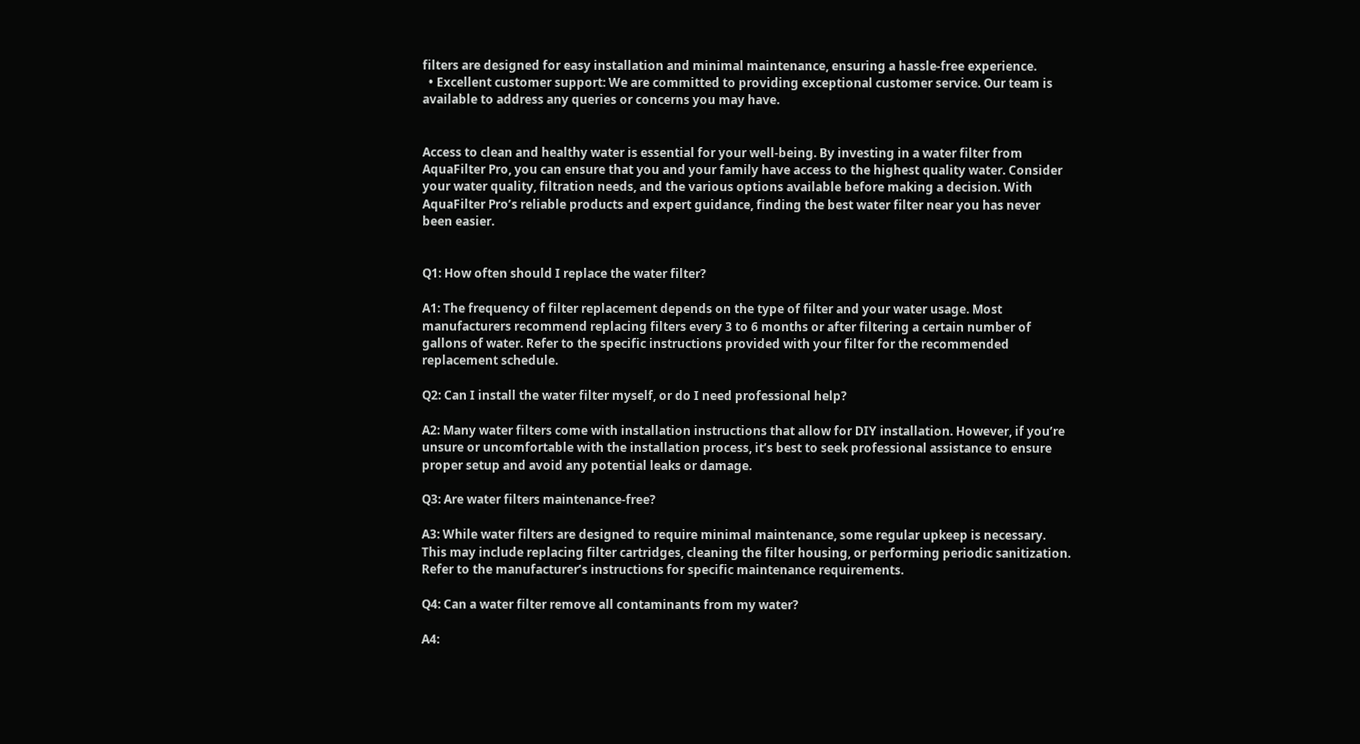filters are designed for easy installation and minimal maintenance, ensuring a hassle-free experience.
  • Excellent customer support: We are committed to providing exceptional customer service. Our team is available to address any queries or concerns you may have.


Access to clean and healthy water is essential for your well-being. By investing in a water filter from AquaFilter Pro, you can ensure that you and your family have access to the highest quality water. Consider your water quality, filtration needs, and the various options available before making a decision. With AquaFilter Pro’s reliable products and expert guidance, finding the best water filter near you has never been easier.


Q1: How often should I replace the water filter?

A1: The frequency of filter replacement depends on the type of filter and your water usage. Most manufacturers recommend replacing filters every 3 to 6 months or after filtering a certain number of gallons of water. Refer to the specific instructions provided with your filter for the recommended replacement schedule.

Q2: Can I install the water filter myself, or do I need professional help?

A2: Many water filters come with installation instructions that allow for DIY installation. However, if you’re unsure or uncomfortable with the installation process, it’s best to seek professional assistance to ensure proper setup and avoid any potential leaks or damage.

Q3: Are water filters maintenance-free?

A3: While water filters are designed to require minimal maintenance, some regular upkeep is necessary. This may include replacing filter cartridges, cleaning the filter housing, or performing periodic sanitization. Refer to the manufacturer’s instructions for specific maintenance requirements.

Q4: Can a water filter remove all contaminants from my water?

A4: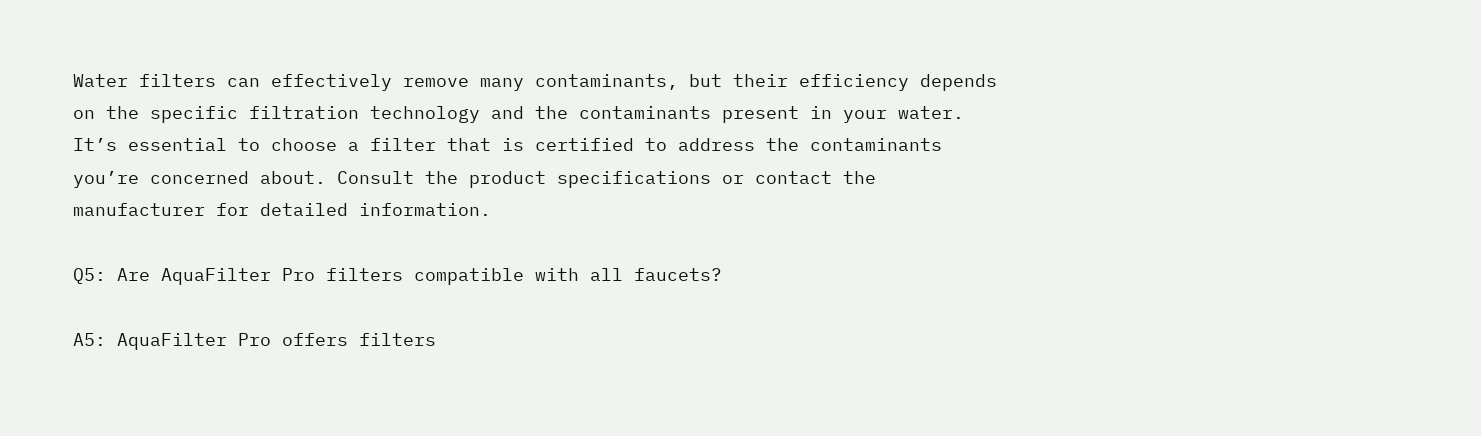Water filters can effectively remove many contaminants, but their efficiency depends on the specific filtration technology and the contaminants present in your water. It’s essential to choose a filter that is certified to address the contaminants you’re concerned about. Consult the product specifications or contact the manufacturer for detailed information.

Q5: Are AquaFilter Pro filters compatible with all faucets?

A5: AquaFilter Pro offers filters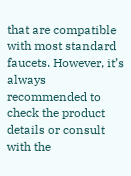that are compatible with most standard faucets. However, it’s always recommended to check the product details or consult with the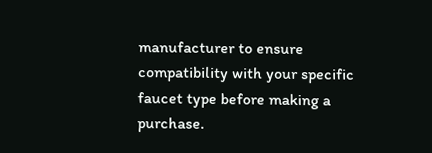manufacturer to ensure compatibility with your specific faucet type before making a purchase.